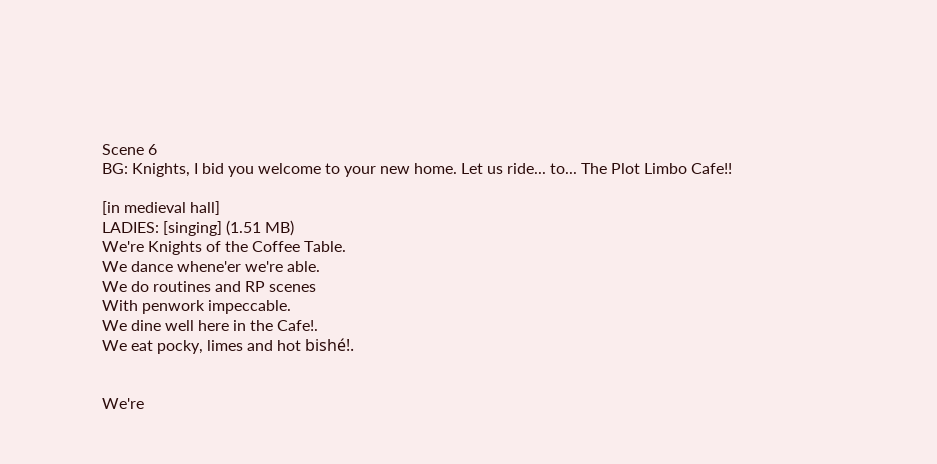Scene 6
BG: Knights, I bid you welcome to your new home. Let us ride... to... The Plot Limbo Cafe!!

[in medieval hall]
LADIES: [singing] (1.51 MB)
We're Knights of the Coffee Table.
We dance whene'er we're able.
We do routines and RP scenes
With penwork impeccable.
We dine well here in the Cafe!.
We eat pocky, limes and hot bishé!.


We're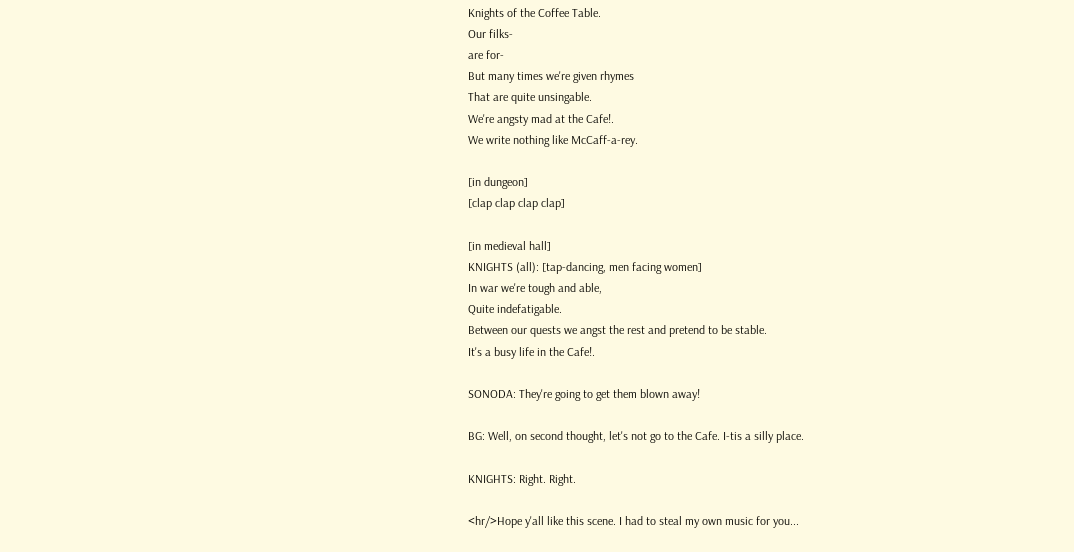Knights of the Coffee Table.
Our filks-
are for-
But many times we're given rhymes
That are quite unsingable.
We're angsty mad at the Cafe!.
We write nothing like McCaff-a-rey.

[in dungeon]
[clap clap clap clap]

[in medieval hall]
KNIGHTS (all): [tap-dancing, men facing women]
In war we're tough and able,
Quite indefatigable.
Between our quests we angst the rest and pretend to be stable.
It's a busy life in the Cafe!.

SONODA: They're going to get them blown away!

BG: Well, on second thought, let's not go to the Cafe. I-tis a silly place.

KNIGHTS: Right. Right.

<hr/>Hope y'all like this scene. I had to steal my own music for you...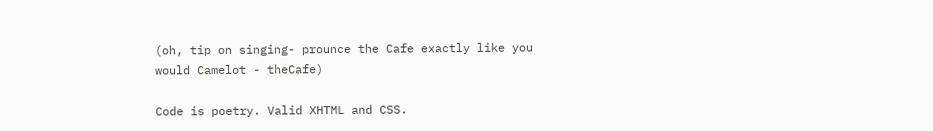(oh, tip on singing- prounce the Cafe exactly like you would Camelot - theCafe)

Code is poetry. Valid XHTML and CSS.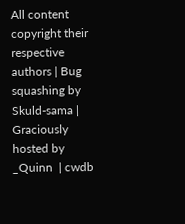All content copyright their respective authors | Bug squashing by Skuld-sama | Graciously hosted by _Quinn  | cwdb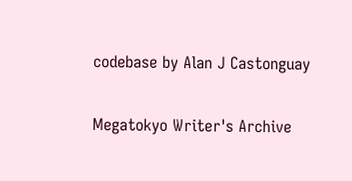codebase by Alan J Castonguay

Megatokyo Writer's Archive